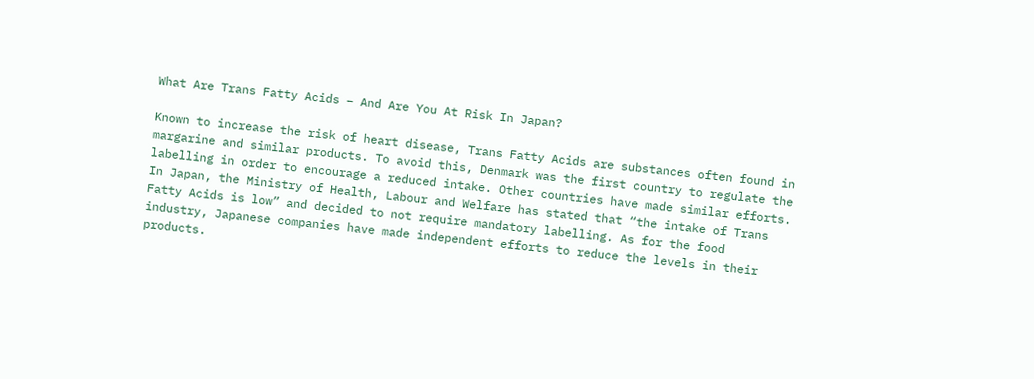What Are Trans Fatty Acids – And Are You At Risk In Japan?

Known to increase the risk of heart disease, Trans Fatty Acids are substances often found in margarine and similar products. To avoid this, Denmark was the first country to regulate the labelling in order to encourage a reduced intake. Other countries have made similar efforts. In Japan, the Ministry of Health, Labour and Welfare has stated that “the intake of Trans Fatty Acids is low” and decided to not require mandatory labelling. As for the food industry, Japanese companies have made independent efforts to reduce the levels in their products.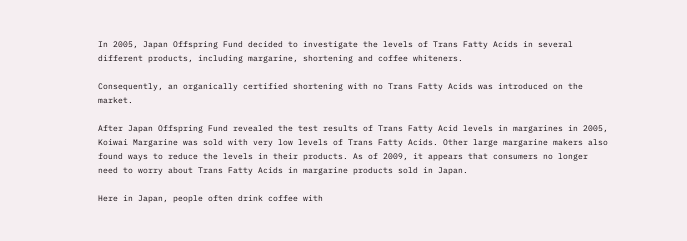In 2005, Japan Offspring Fund decided to investigate the levels of Trans Fatty Acids in several different products, including margarine, shortening and coffee whiteners.

Consequently, an organically certified shortening with no Trans Fatty Acids was introduced on the market.

After Japan Offspring Fund revealed the test results of Trans Fatty Acid levels in margarines in 2005, Koiwai Margarine was sold with very low levels of Trans Fatty Acids. Other large margarine makers also found ways to reduce the levels in their products. As of 2009, it appears that consumers no longer need to worry about Trans Fatty Acids in margarine products sold in Japan.

Here in Japan, people often drink coffee with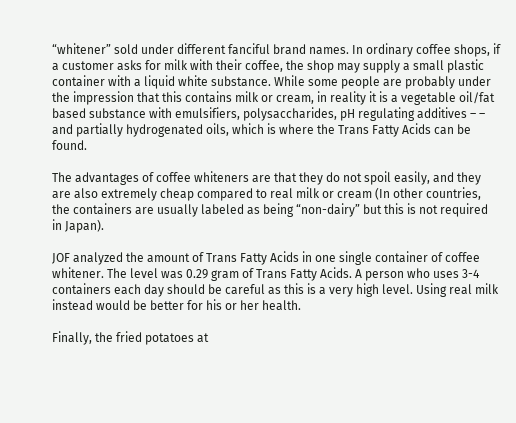“whitener” sold under different fanciful brand names. In ordinary coffee shops, if a customer asks for milk with their coffee, the shop may supply a small plastic container with a liquid white substance. While some people are probably under the impression that this contains milk or cream, in reality it is a vegetable oil/fat based substance with emulsifiers, polysaccharides, pH regulating additives – – and partially hydrogenated oils, which is where the Trans Fatty Acids can be found.

The advantages of coffee whiteners are that they do not spoil easily, and they are also extremely cheap compared to real milk or cream (In other countries, the containers are usually labeled as being “non-dairy” but this is not required in Japan).

JOF analyzed the amount of Trans Fatty Acids in one single container of coffee whitener. The level was 0.29 gram of Trans Fatty Acids. A person who uses 3-4 containers each day should be careful as this is a very high level. Using real milk instead would be better for his or her health.

Finally, the fried potatoes at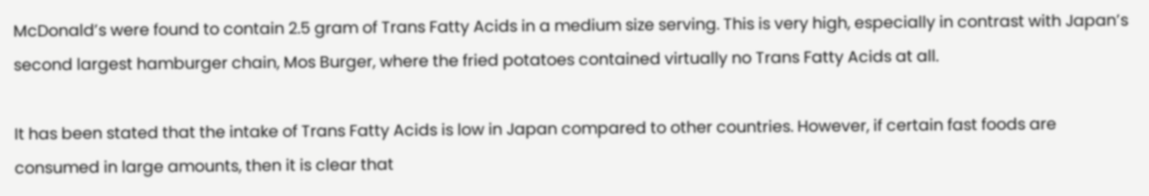McDonald’s were found to contain 2.5 gram of Trans Fatty Acids in a medium size serving. This is very high, especially in contrast with Japan’s second largest hamburger chain, Mos Burger, where the fried potatoes contained virtually no Trans Fatty Acids at all.

It has been stated that the intake of Trans Fatty Acids is low in Japan compared to other countries. However, if certain fast foods are consumed in large amounts, then it is clear that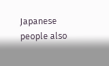Japanese people also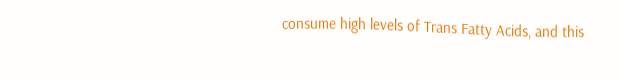consume high levels of Trans Fatty Acids, and this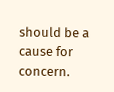should be a cause for concern.